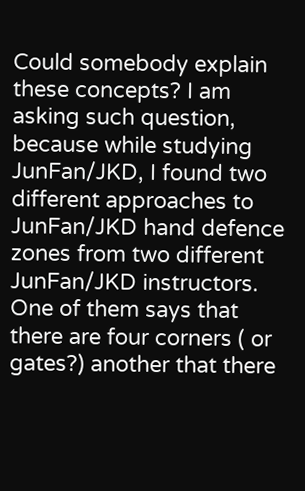Could somebody explain these concepts? I am asking such question, because while studying JunFan/JKD, I found two different approaches to JunFan/JKD hand defence zones from two different JunFan/JKD instructors. One of them says that there are four corners ( or gates?) another that there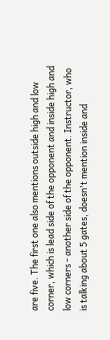are five. The first one also mentions outside high and low corner, which is lead side of the opponent and inside high and low corners - another side of the opponent. Instructor, who is talking about 5 gates, doesn't mention inside and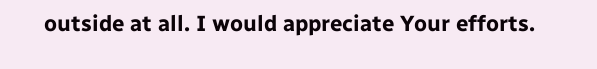outside at all. I would appreciate Your efforts.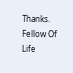Thanks.
Fellow Of Life